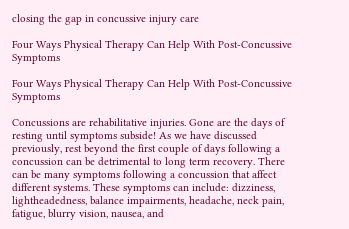closing the gap in concussive injury care

Four Ways Physical Therapy Can Help With Post-Concussive Symptoms

Four Ways Physical Therapy Can Help With Post-Concussive Symptoms

Concussions are rehabilitative injuries. Gone are the days of resting until symptoms subside! As we have discussed previously, rest beyond the first couple of days following a concussion can be detrimental to long term recovery. There can be many symptoms following a concussion that affect different systems. These symptoms can include: dizziness, lightheadedness, balance impairments, headache, neck pain, fatigue, blurry vision, nausea, and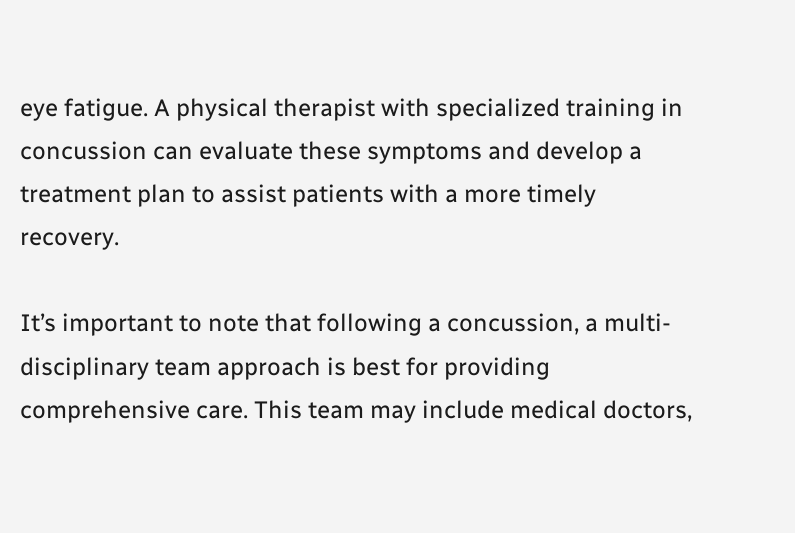eye fatigue. A physical therapist with specialized training in concussion can evaluate these symptoms and develop a treatment plan to assist patients with a more timely recovery.

It’s important to note that following a concussion, a multi-disciplinary team approach is best for providing comprehensive care. This team may include medical doctors,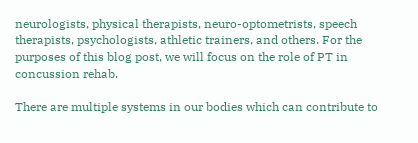neurologists, physical therapists, neuro-optometrists, speech therapists, psychologists, athletic trainers, and others. For the purposes of this blog post, we will focus on the role of PT in concussion rehab.

There are multiple systems in our bodies which can contribute to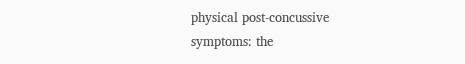physical post-concussive symptoms: the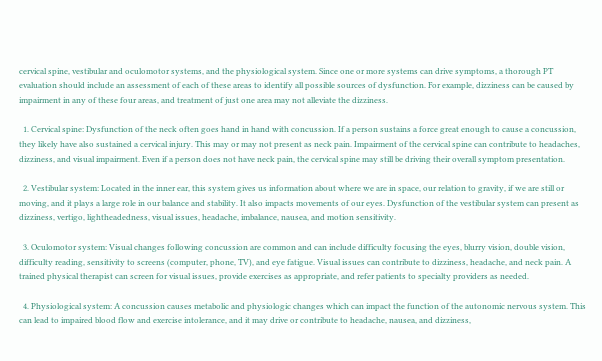cervical spine, vestibular and oculomotor systems, and the physiological system. Since one or more systems can drive symptoms, a thorough PT evaluation should include an assessment of each of these areas to identify all possible sources of dysfunction. For example, dizziness can be caused by impairment in any of these four areas, and treatment of just one area may not alleviate the dizziness.

  1. Cervical spine: Dysfunction of the neck often goes hand in hand with concussion. If a person sustains a force great enough to cause a concussion, they likely have also sustained a cervical injury. This may or may not present as neck pain. Impairment of the cervical spine can contribute to headaches, dizziness, and visual impairment. Even if a person does not have neck pain, the cervical spine may still be driving their overall symptom presentation.

  2. Vestibular system: Located in the inner ear, this system gives us information about where we are in space, our relation to gravity, if we are still or moving, and it plays a large role in our balance and stability. It also impacts movements of our eyes. Dysfunction of the vestibular system can present as dizziness, vertigo, lightheadedness, visual issues, headache, imbalance, nausea, and motion sensitivity.

  3. Oculomotor system: Visual changes following concussion are common and can include difficulty focusing the eyes, blurry vision, double vision, difficulty reading, sensitivity to screens (computer, phone, TV), and eye fatigue. Visual issues can contribute to dizziness, headache, and neck pain. A trained physical therapist can screen for visual issues, provide exercises as appropriate, and refer patients to specialty providers as needed.

  4. Physiological system: A concussion causes metabolic and physiologic changes which can impact the function of the autonomic nervous system. This can lead to impaired blood flow and exercise intolerance, and it may drive or contribute to headache, nausea, and dizziness,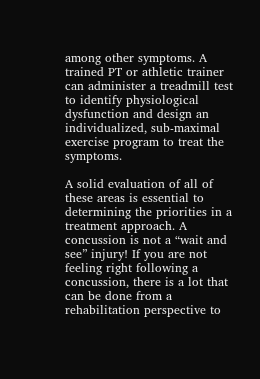among other symptoms. A trained PT or athletic trainer can administer a treadmill test to identify physiological dysfunction and design an individualized, sub-maximal exercise program to treat the symptoms.

A solid evaluation of all of these areas is essential to determining the priorities in a treatment approach. A concussion is not a “wait and see” injury! If you are not feeling right following a concussion, there is a lot that can be done from a rehabilitation perspective to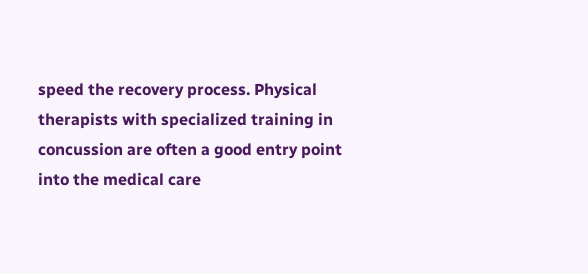speed the recovery process. Physical therapists with specialized training in concussion are often a good entry point into the medical care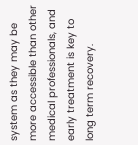system as they may be more accessible than other medical professionals, and early treatment is key to long term recovery.